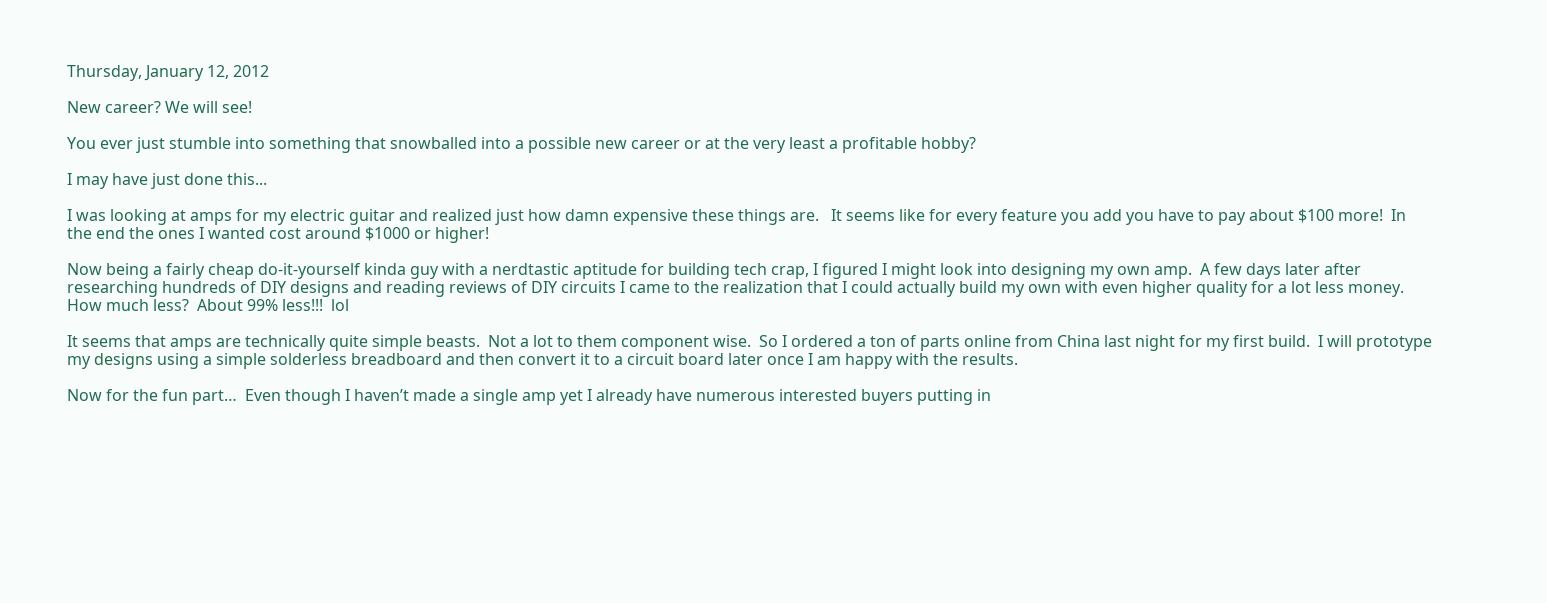Thursday, January 12, 2012

New career? We will see!

You ever just stumble into something that snowballed into a possible new career or at the very least a profitable hobby?

I may have just done this...

I was looking at amps for my electric guitar and realized just how damn expensive these things are.   It seems like for every feature you add you have to pay about $100 more!  In the end the ones I wanted cost around $1000 or higher!

Now being a fairly cheap do-it-yourself kinda guy with a nerdtastic aptitude for building tech crap, I figured I might look into designing my own amp.  A few days later after researching hundreds of DIY designs and reading reviews of DIY circuits I came to the realization that I could actually build my own with even higher quality for a lot less money.  How much less?  About 99% less!!!  lol

It seems that amps are technically quite simple beasts.  Not a lot to them component wise.  So I ordered a ton of parts online from China last night for my first build.  I will prototype my designs using a simple solderless breadboard and then convert it to a circuit board later once I am happy with the results.

Now for the fun part…  Even though I haven’t made a single amp yet I already have numerous interested buyers putting in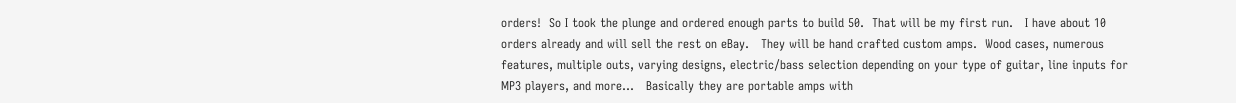orders!  So I took the plunge and ordered enough parts to build 50.  That will be my first run.   I have about 10 orders already and will sell the rest on eBay.   They will be hand crafted custom amps.  Wood cases, numerous features, multiple outs, varying designs, electric/bass selection depending on your type of guitar, line inputs for MP3 players, and more…   Basically they are portable amps with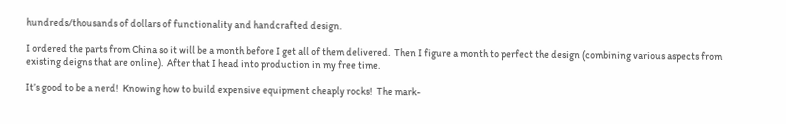hundreds/thousands of dollars of functionality and handcrafted design.

I ordered the parts from China so it will be a month before I get all of them delivered.  Then I figure a month to perfect the design (combining various aspects from existing deigns that are online).  After that I head into production in my free time.

It’s good to be a nerd!  Knowing how to build expensive equipment cheaply rocks!  The mark-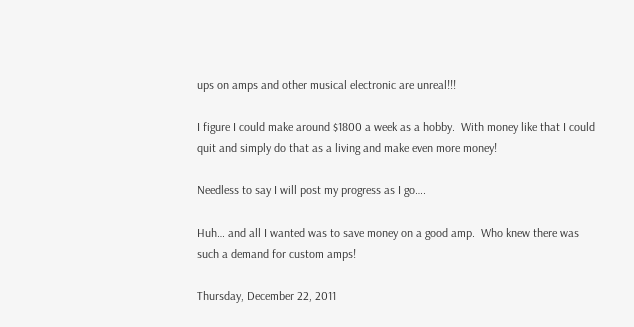ups on amps and other musical electronic are unreal!!!

I figure I could make around $1800 a week as a hobby.  With money like that I could quit and simply do that as a living and make even more money!

Needless to say I will post my progress as I go….

Huh… and all I wanted was to save money on a good amp.  Who knew there was such a demand for custom amps!

Thursday, December 22, 2011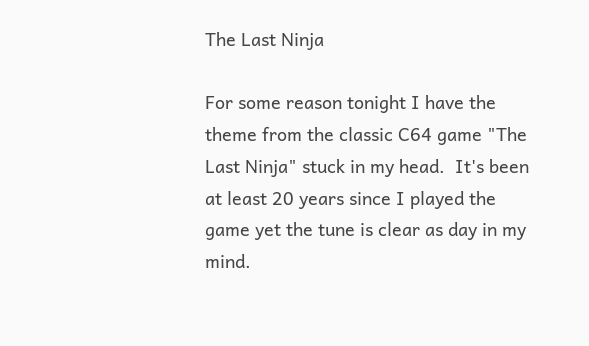The Last Ninja

For some reason tonight I have the theme from the classic C64 game "The Last Ninja" stuck in my head.  It's been at least 20 years since I played the game yet the tune is clear as day in my mind.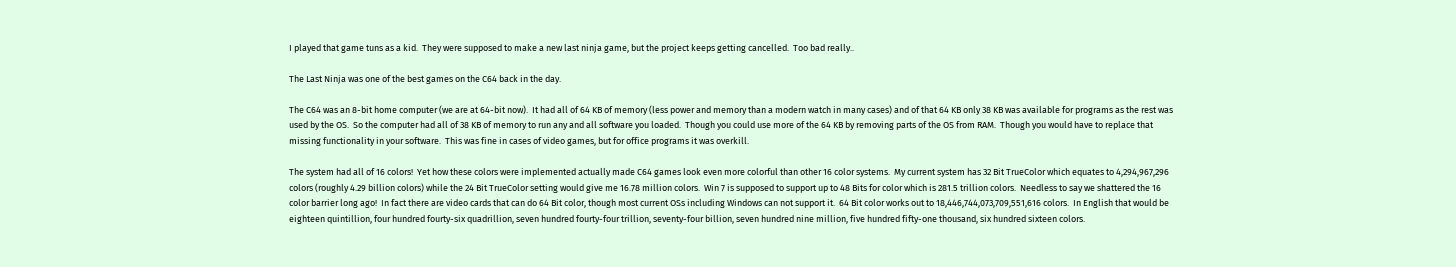I played that game tuns as a kid.  They were supposed to make a new last ninja game, but the project keeps getting cancelled.  Too bad really..

The Last Ninja was one of the best games on the C64 back in the day.

The C64 was an 8-bit home computer (we are at 64-bit now).  It had all of 64 KB of memory (less power and memory than a modern watch in many cases) and of that 64 KB only 38 KB was available for programs as the rest was used by the OS.  So the computer had all of 38 KB of memory to run any and all software you loaded.  Though you could use more of the 64 KB by removing parts of the OS from RAM.  Though you would have to replace that missing functionality in your software.  This was fine in cases of video games, but for office programs it was overkill.

The system had all of 16 colors!  Yet how these colors were implemented actually made C64 games look even more colorful than other 16 color systems.  My current system has 32 Bit TrueColor which equates to 4,294,967,296 colors (roughly 4.29 billion colors) while the 24 Bit TrueColor setting would give me 16.78 million colors.  Win 7 is supposed to support up to 48 Bits for color which is 281.5 trillion colors.  Needless to say we shattered the 16 color barrier long ago!  In fact there are video cards that can do 64 Bit color, though most current OSs including Windows can not support it.  64 Bit color works out to 18,446,744,073,709,551,616 colors.  In English that would be eighteen quintillion, four hundred fourty-six quadrillion, seven hundred fourty-four trillion, seventy-four billion, seven hundred nine million, five hundred fifty-one thousand, six hundred sixteen colors.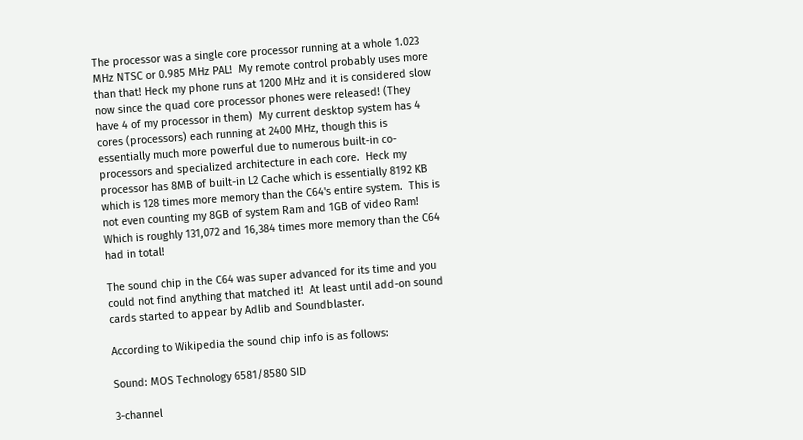The processor was a single core processor running at a whole 1.023 MHz NTSC or 0.985 MHz PAL!  My remote control probably uses more than that! Heck my phone runs at 1200 MHz and it is considered slow now since the quad core processor phones were released! (They have 4 of my processor in them)  My current desktop system has 4 cores (processors) each running at 2400 MHz, though this is essentially much more powerful due to numerous built-in co-processors and specialized architecture in each core.  Heck my processor has 8MB of built-in L2 Cache which is essentially 8192 KB which is 128 times more memory than the C64's entire system.  This is not even counting my 8GB of system Ram and 1GB of video Ram!  Which is roughly 131,072 and 16,384 times more memory than the C64 had in total!

The sound chip in the C64 was super advanced for its time and you could not find anything that matched it!  At least until add-on sound cards started to appear by Adlib and Soundblaster.

According to Wikipedia the sound chip info is as follows:

Sound: MOS Technology 6581/8580 SID

3-channel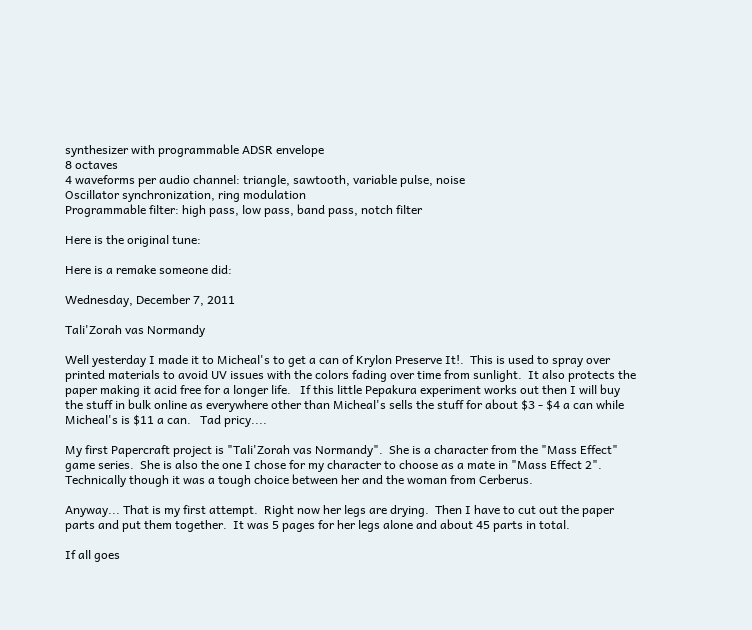synthesizer with programmable ADSR envelope
8 octaves
4 waveforms per audio channel: triangle, sawtooth, variable pulse, noise
Oscillator synchronization, ring modulation
Programmable filter: high pass, low pass, band pass, notch filter

Here is the original tune:

Here is a remake someone did:

Wednesday, December 7, 2011

Tali'Zorah vas Normandy

Well yesterday I made it to Micheal's to get a can of Krylon Preserve It!.  This is used to spray over printed materials to avoid UV issues with the colors fading over time from sunlight.  It also protects the paper making it acid free for a longer life.   If this little Pepakura experiment works out then I will buy the stuff in bulk online as everywhere other than Micheal's sells the stuff for about $3 - $4 a can while Micheal's is $11 a can.   Tad pricy....

My first Papercraft project is "Tali'Zorah vas Normandy".  She is a character from the "Mass Effect" game series.  She is also the one I chose for my character to choose as a mate in "Mass Effect 2".   Technically though it was a tough choice between her and the woman from Cerberus.

Anyway... That is my first attempt.  Right now her legs are drying.  Then I have to cut out the paper parts and put them together.  It was 5 pages for her legs alone and about 45 parts in total.

If all goes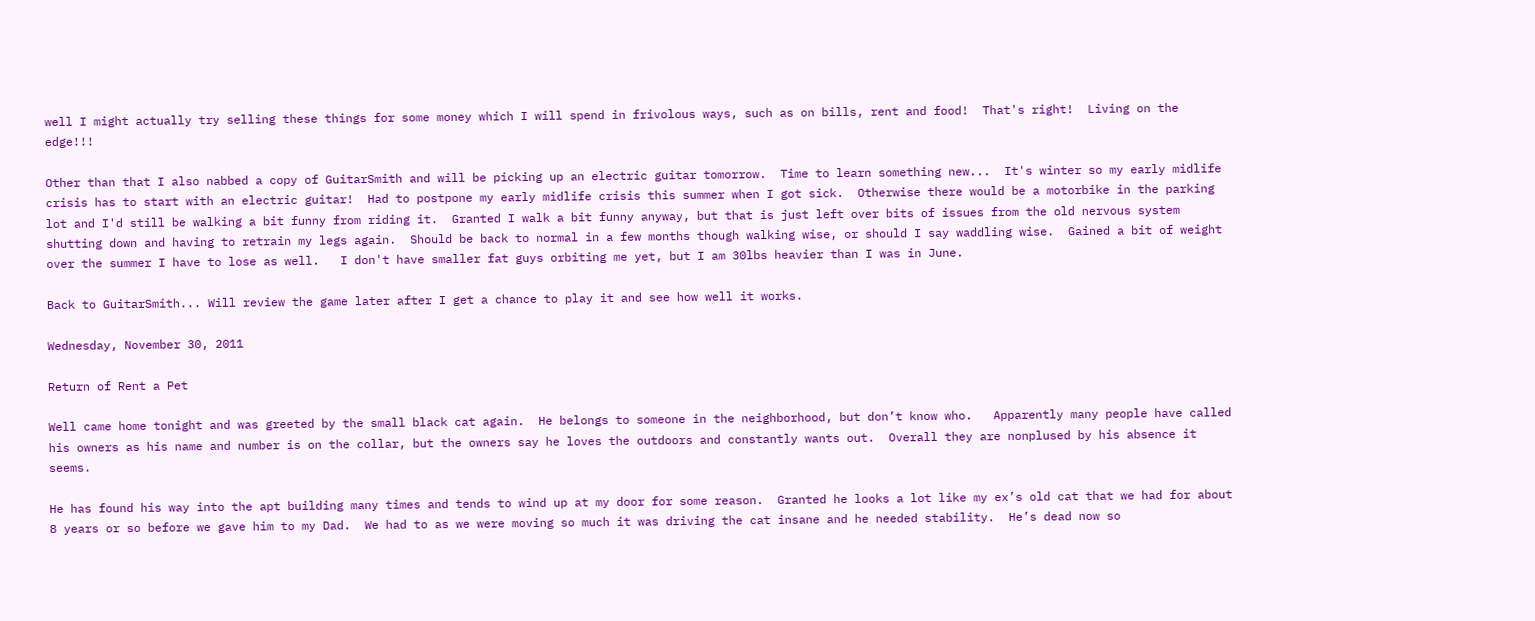well I might actually try selling these things for some money which I will spend in frivolous ways, such as on bills, rent and food!  That's right!  Living on the edge!!!

Other than that I also nabbed a copy of GuitarSmith and will be picking up an electric guitar tomorrow.  Time to learn something new...  It's winter so my early midlife crisis has to start with an electric guitar!  Had to postpone my early midlife crisis this summer when I got sick.  Otherwise there would be a motorbike in the parking lot and I'd still be walking a bit funny from riding it.  Granted I walk a bit funny anyway, but that is just left over bits of issues from the old nervous system shutting down and having to retrain my legs again.  Should be back to normal in a few months though walking wise, or should I say waddling wise.  Gained a bit of weight over the summer I have to lose as well.   I don't have smaller fat guys orbiting me yet, but I am 30lbs heavier than I was in June.

Back to GuitarSmith... Will review the game later after I get a chance to play it and see how well it works.

Wednesday, November 30, 2011

Return of Rent a Pet

Well came home tonight and was greeted by the small black cat again.  He belongs to someone in the neighborhood, but don’t know who.   Apparently many people have called his owners as his name and number is on the collar, but the owners say he loves the outdoors and constantly wants out.  Overall they are nonplused by his absence it seems.

He has found his way into the apt building many times and tends to wind up at my door for some reason.  Granted he looks a lot like my ex’s old cat that we had for about 8 years or so before we gave him to my Dad.  We had to as we were moving so much it was driving the cat insane and he needed stability.  He’s dead now so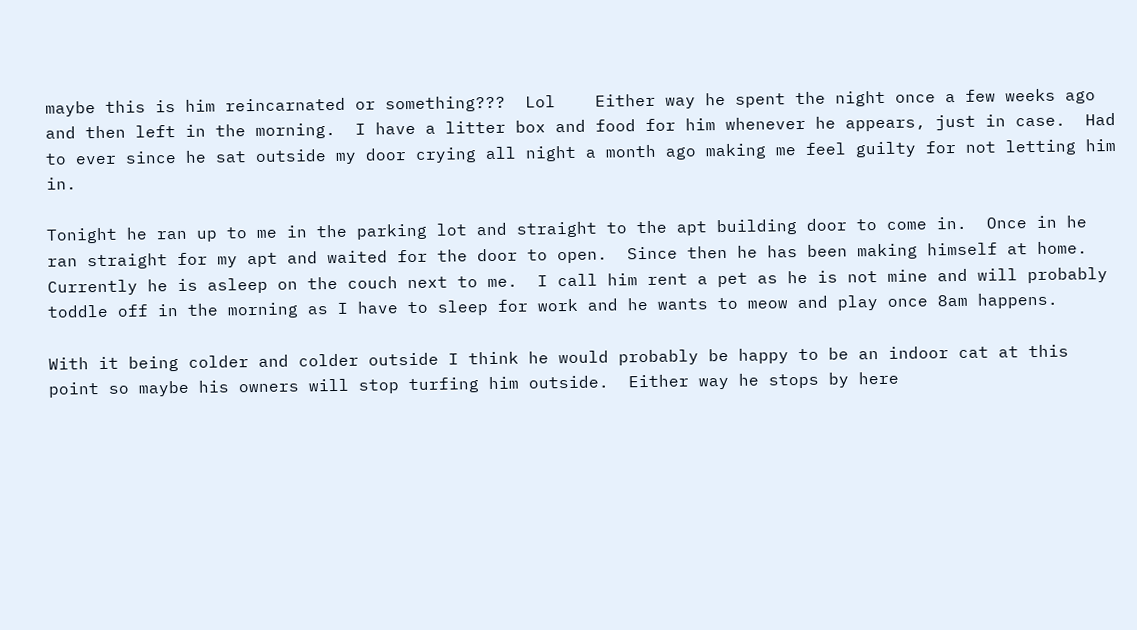maybe this is him reincarnated or something???  Lol    Either way he spent the night once a few weeks ago and then left in the morning.  I have a litter box and food for him whenever he appears, just in case.  Had to ever since he sat outside my door crying all night a month ago making me feel guilty for not letting him in.

Tonight he ran up to me in the parking lot and straight to the apt building door to come in.  Once in he ran straight for my apt and waited for the door to open.  Since then he has been making himself at home.  Currently he is asleep on the couch next to me.  I call him rent a pet as he is not mine and will probably toddle off in the morning as I have to sleep for work and he wants to meow and play once 8am happens.

With it being colder and colder outside I think he would probably be happy to be an indoor cat at this point so maybe his owners will stop turfing him outside.  Either way he stops by here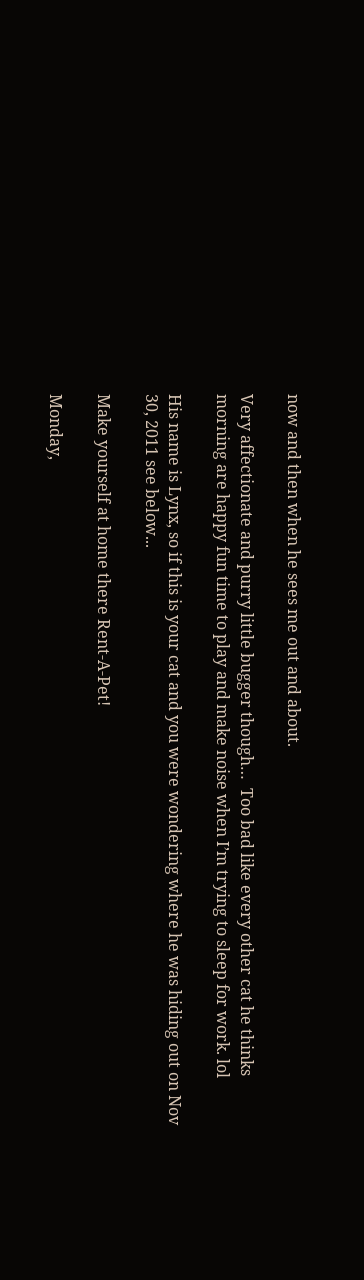now and then when he sees me out and about.

Very affectionate and purry little bugger though…  Too bad like every other cat he thinks morning are happy fun time to play and make noise when I’m trying to sleep for work. lol

His name is Lynx, so if this is your cat and you were wondering where he was hiding out on Nov 30, 2011 see below...

Make yourself at home there Rent-A-Pet!

Monday,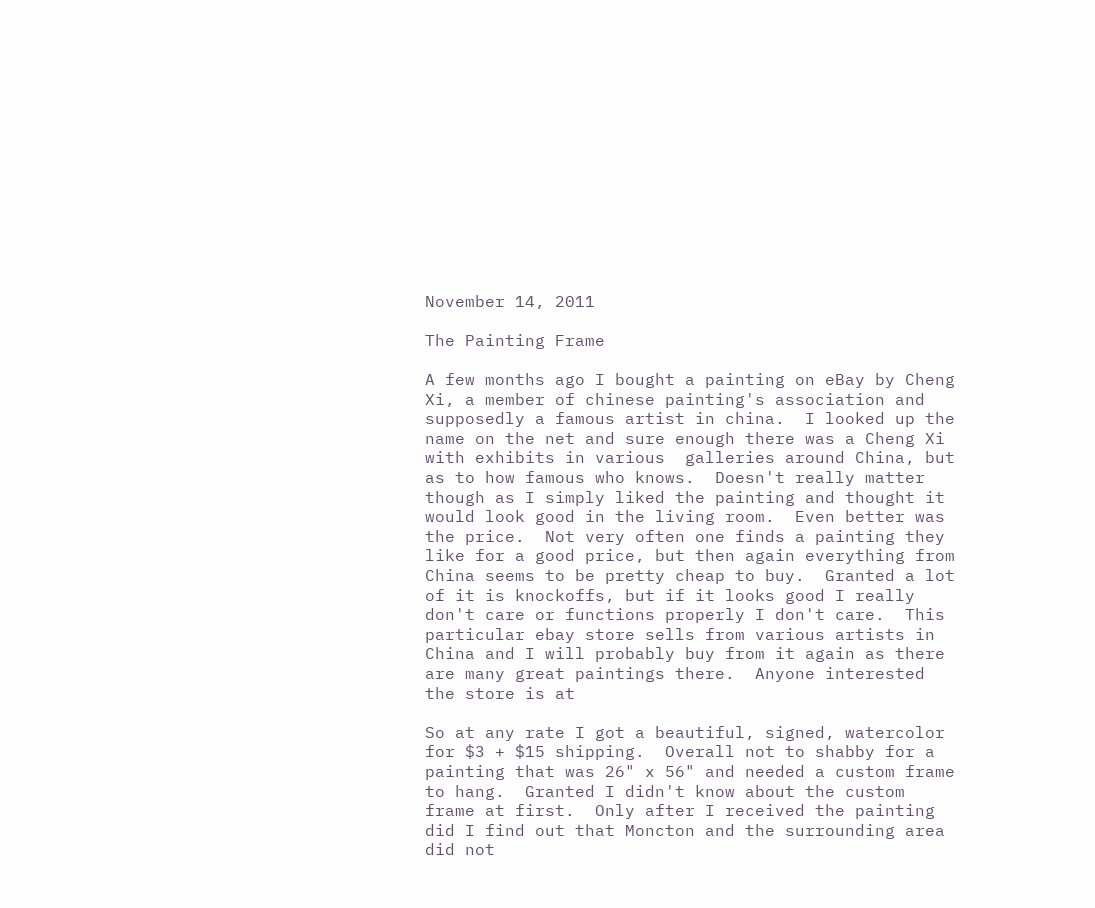November 14, 2011

The Painting Frame

A few months ago I bought a painting on eBay by Cheng Xi, a member of chinese painting's association and supposedly a famous artist in china.  I looked up the name on the net and sure enough there was a Cheng Xi with exhibits in various  galleries around China, but as to how famous who knows.  Doesn't really matter though as I simply liked the painting and thought it would look good in the living room.  Even better was the price.  Not very often one finds a painting they like for a good price, but then again everything from China seems to be pretty cheap to buy.  Granted a lot of it is knockoffs, but if it looks good I really don't care or functions properly I don't care.  This particular ebay store sells from various artists in China and I will probably buy from it again as there are many great paintings there.  Anyone interested the store is at

So at any rate I got a beautiful, signed, watercolor for $3 + $15 shipping.  Overall not to shabby for a painting that was 26" x 56" and needed a custom frame to hang.  Granted I didn't know about the custom frame at first.  Only after I received the painting did I find out that Moncton and the surrounding area did not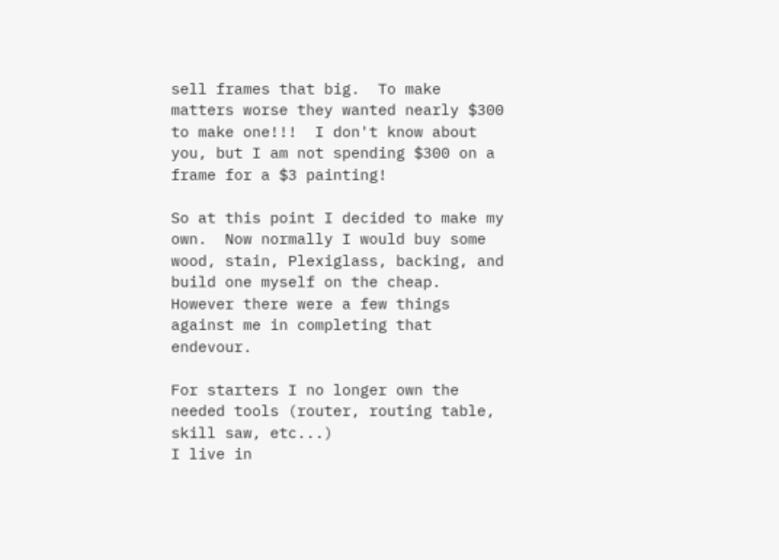sell frames that big.  To make matters worse they wanted nearly $300 to make one!!!  I don't know about you, but I am not spending $300 on a frame for a $3 painting!

So at this point I decided to make my own.  Now normally I would buy some wood, stain, Plexiglass, backing, and build one myself on the cheap.  However there were a few things against me in completing that endevour.

For starters I no longer own the needed tools (router, routing table, skill saw, etc...)
I live in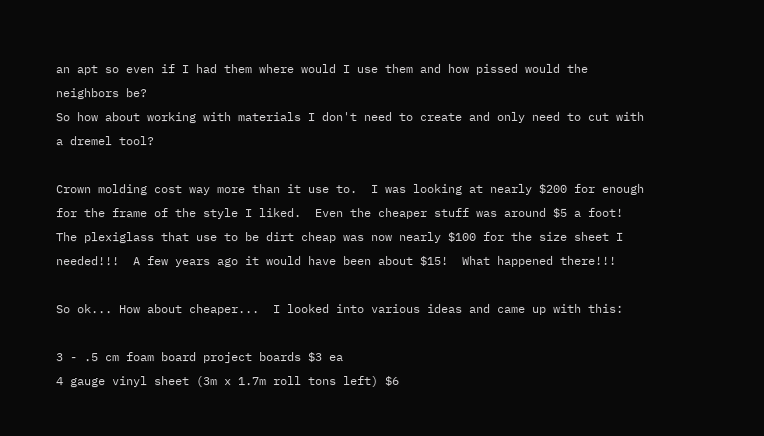an apt so even if I had them where would I use them and how pissed would the neighbors be?
So how about working with materials I don't need to create and only need to cut with a dremel tool?

Crown molding cost way more than it use to.  I was looking at nearly $200 for enough for the frame of the style I liked.  Even the cheaper stuff was around $5 a foot!
The plexiglass that use to be dirt cheap was now nearly $100 for the size sheet I needed!!!  A few years ago it would have been about $15!  What happened there!!!

So ok... How about cheaper...  I looked into various ideas and came up with this:

3 - .5 cm foam board project boards $3 ea
4 gauge vinyl sheet (3m x 1.7m roll tons left) $6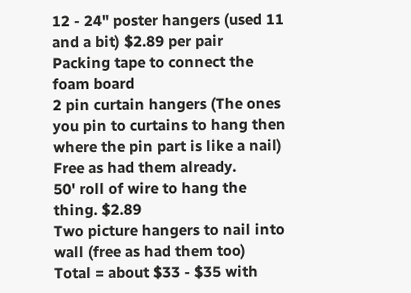12 - 24" poster hangers (used 11 and a bit) $2.89 per pair
Packing tape to connect the foam board
2 pin curtain hangers (The ones you pin to curtains to hang then where the pin part is like a nail) Free as had them already.
50' roll of wire to hang the thing. $2.89
Two picture hangers to nail into wall (free as had them too)
Total = about $33 - $35 with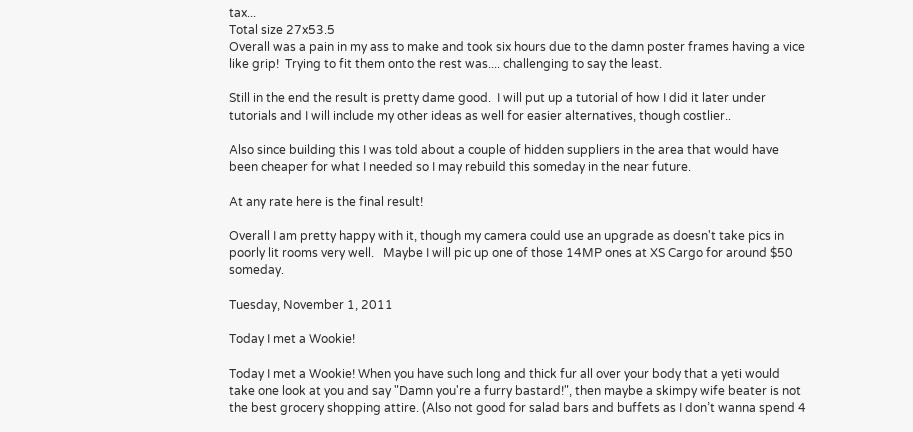tax...
Total size 27x53.5
Overall was a pain in my ass to make and took six hours due to the damn poster frames having a vice like grip!  Trying to fit them onto the rest was.... challenging to say the least.

Still in the end the result is pretty dame good.  I will put up a tutorial of how I did it later under tutorials and I will include my other ideas as well for easier alternatives, though costlier..

Also since building this I was told about a couple of hidden suppliers in the area that would have been cheaper for what I needed so I may rebuild this someday in the near future.

At any rate here is the final result!

Overall I am pretty happy with it, though my camera could use an upgrade as doesn't take pics in poorly lit rooms very well.   Maybe I will pic up one of those 14MP ones at XS Cargo for around $50 someday.

Tuesday, November 1, 2011

Today I met a Wookie!

Today I met a Wookie! When you have such long and thick fur all over your body that a yeti would take one look at you and say "Damn you're a furry bastard!", then maybe a skimpy wife beater is not the best grocery shopping attire. (Also not good for salad bars and buffets as I don’t wanna spend 4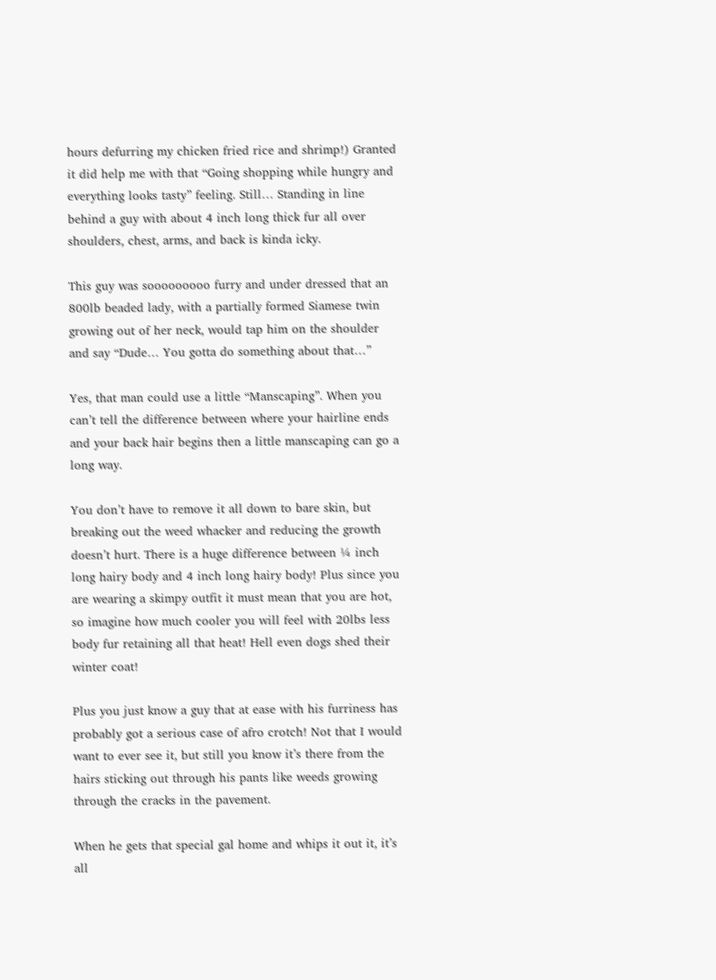hours defurring my chicken fried rice and shrimp!) Granted it did help me with that “Going shopping while hungry and everything looks tasty” feeling. Still… Standing in line behind a guy with about 4 inch long thick fur all over shoulders, chest, arms, and back is kinda icky.

This guy was sooooooooo furry and under dressed that an 800lb beaded lady, with a partially formed Siamese twin growing out of her neck, would tap him on the shoulder and say “Dude… You gotta do something about that…”

Yes, that man could use a little “Manscaping”. When you can’t tell the difference between where your hairline ends and your back hair begins then a little manscaping can go a long way.

You don’t have to remove it all down to bare skin, but breaking out the weed whacker and reducing the growth doesn’t hurt. There is a huge difference between ¼ inch long hairy body and 4 inch long hairy body! Plus since you are wearing a skimpy outfit it must mean that you are hot, so imagine how much cooler you will feel with 20lbs less body fur retaining all that heat! Hell even dogs shed their winter coat!

Plus you just know a guy that at ease with his furriness has probably got a serious case of afro crotch! Not that I would want to ever see it, but still you know it’s there from the hairs sticking out through his pants like weeds growing through the cracks in the pavement.

When he gets that special gal home and whips it out it, it’s all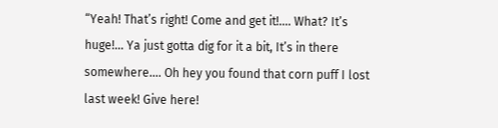“Yeah! That’s right! Come and get it!.... What? It’s huge!... Ya just gotta dig for it a bit, It’s in there somewhere…. Oh hey you found that corn puff I lost last week! Give here!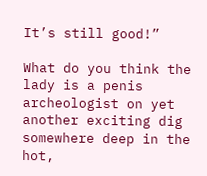It’s still good!”

What do you think the lady is a penis archeologist on yet another exciting dig somewhere deep in the hot,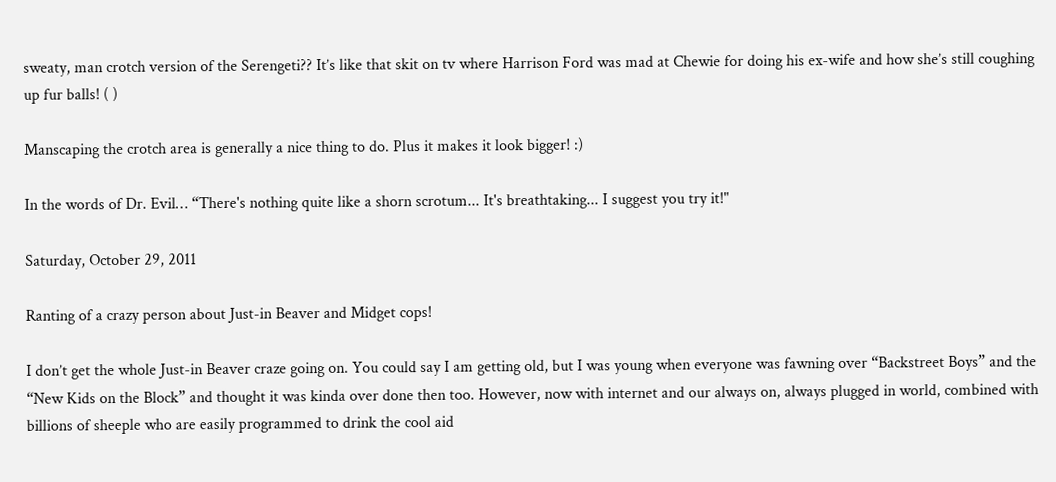sweaty, man crotch version of the Serengeti?? It’s like that skit on tv where Harrison Ford was mad at Chewie for doing his ex-wife and how she’s still coughing up fur balls! ( )

Manscaping the crotch area is generally a nice thing to do. Plus it makes it look bigger! :)

In the words of Dr. Evil… “There's nothing quite like a shorn scrotum... It's breathtaking... I suggest you try it!"

Saturday, October 29, 2011

Ranting of a crazy person about Just-in Beaver and Midget cops!

I don’t get the whole Just-in Beaver craze going on. You could say I am getting old, but I was young when everyone was fawning over “Backstreet Boys” and the “New Kids on the Block” and thought it was kinda over done then too. However, now with internet and our always on, always plugged in world, combined with billions of sheeple who are easily programmed to drink the cool aid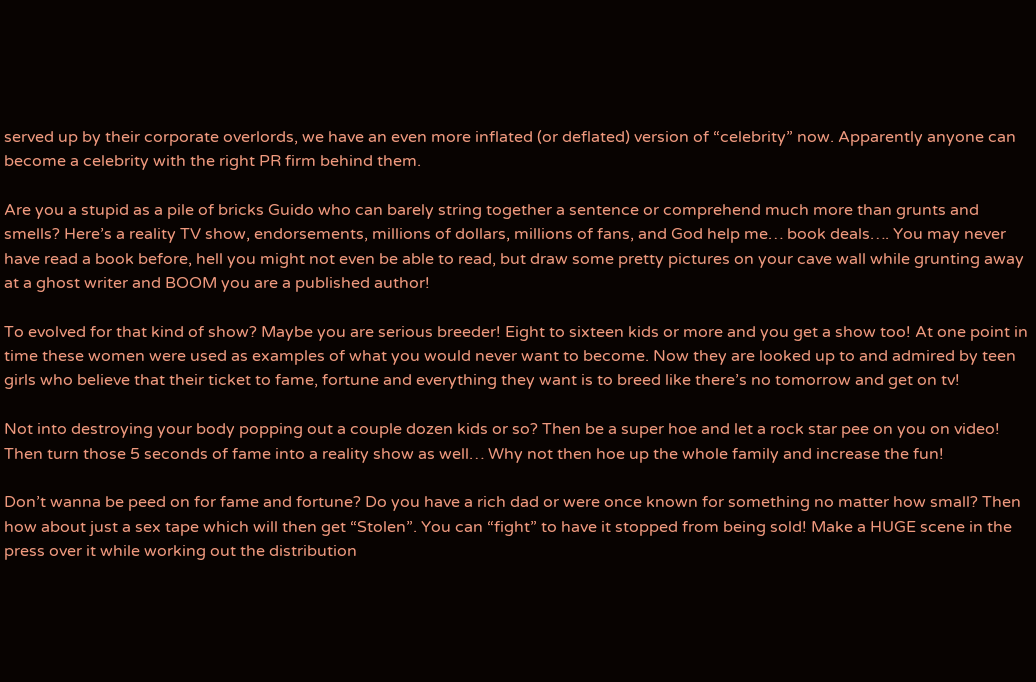served up by their corporate overlords, we have an even more inflated (or deflated) version of “celebrity” now. Apparently anyone can become a celebrity with the right PR firm behind them.

Are you a stupid as a pile of bricks Guido who can barely string together a sentence or comprehend much more than grunts and smells? Here’s a reality TV show, endorsements, millions of dollars, millions of fans, and God help me… book deals…. You may never have read a book before, hell you might not even be able to read, but draw some pretty pictures on your cave wall while grunting away at a ghost writer and BOOM you are a published author!

To evolved for that kind of show? Maybe you are serious breeder! Eight to sixteen kids or more and you get a show too! At one point in time these women were used as examples of what you would never want to become. Now they are looked up to and admired by teen girls who believe that their ticket to fame, fortune and everything they want is to breed like there’s no tomorrow and get on tv!

Not into destroying your body popping out a couple dozen kids or so? Then be a super hoe and let a rock star pee on you on video! Then turn those 5 seconds of fame into a reality show as well… Why not then hoe up the whole family and increase the fun!

Don’t wanna be peed on for fame and fortune? Do you have a rich dad or were once known for something no matter how small? Then how about just a sex tape which will then get “Stolen”. You can “fight” to have it stopped from being sold! Make a HUGE scene in the press over it while working out the distribution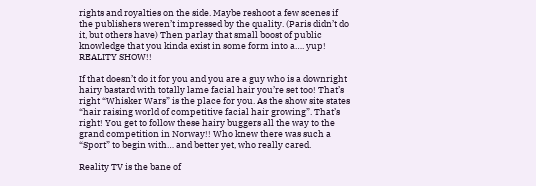rights and royalties on the side. Maybe reshoot a few scenes if the publishers weren’t impressed by the quality. (Paris didn’t do it, but others have) Then parlay that small boost of public knowledge that you kinda exist in some form into a…. yup! REALITY SHOW!!

If that doesn’t do it for you and you are a guy who is a downright hairy bastard with totally lame facial hair you’re set too! That’s right “Whisker Wars” is the place for you. As the show site states “hair raising world of competitive facial hair growing”. That’s right! You get to follow these hairy buggers all the way to the grand competition in Norway!! Who knew there was such a “Sport” to begin with… and better yet, who really cared.

Reality TV is the bane of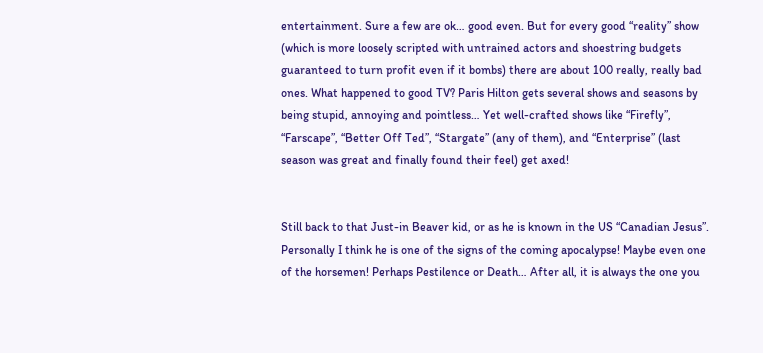entertainment. Sure a few are ok… good even. But for every good “reality” show (which is more loosely scripted with untrained actors and shoestring budgets guaranteed to turn profit even if it bombs) there are about 100 really, really bad ones. What happened to good TV? Paris Hilton gets several shows and seasons by being stupid, annoying and pointless… Yet well-crafted shows like “Firefly”, “Farscape”, “Better Off Ted”, “Stargate” (any of them), and “Enterprise” (last season was great and finally found their feel) get axed!


Still back to that Just-in Beaver kid, or as he is known in the US “Canadian Jesus”. Personally I think he is one of the signs of the coming apocalypse! Maybe even one of the horsemen! Perhaps Pestilence or Death… After all, it is always the one you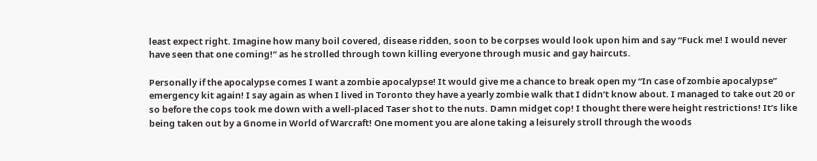least expect right. Imagine how many boil covered, disease ridden, soon to be corpses would look upon him and say “Fuck me! I would never have seen that one coming!” as he strolled through town killing everyone through music and gay haircuts.

Personally if the apocalypse comes I want a zombie apocalypse! It would give me a chance to break open my “In case of zombie apocalypse” emergency kit again! I say again as when I lived in Toronto they have a yearly zombie walk that I didn’t know about. I managed to take out 20 or so before the cops took me down with a well-placed Taser shot to the nuts. Damn midget cop! I thought there were height restrictions! It’s like being taken out by a Gnome in World of Warcraft! One moment you are alone taking a leisurely stroll through the woods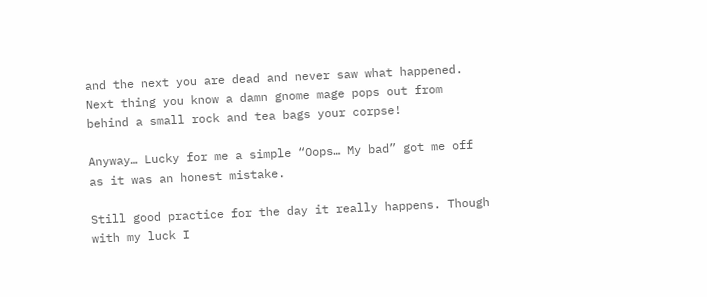and the next you are dead and never saw what happened. Next thing you know a damn gnome mage pops out from behind a small rock and tea bags your corpse!

Anyway… Lucky for me a simple “Oops… My bad” got me off as it was an honest mistake.

Still good practice for the day it really happens. Though with my luck I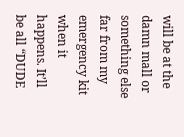will be at the damn mall or something else far from my emergency kit when it happens. It’ll be all “DUDE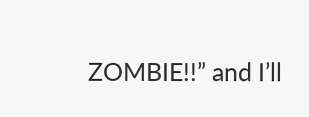ZOMBIE!!” and I’ll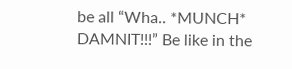be all “Wha.. *MUNCH* DAMNIT!!!” Be like in the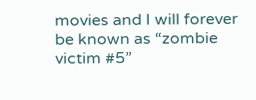movies and I will forever be known as “zombie victim #5”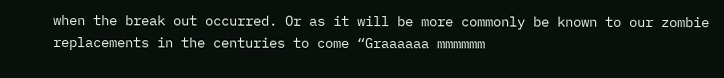when the break out occurred. Or as it will be more commonly be known to our zombie replacements in the centuries to come “Graaaaaa mmmmmm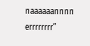naaaaaannnn errrrrrrr”